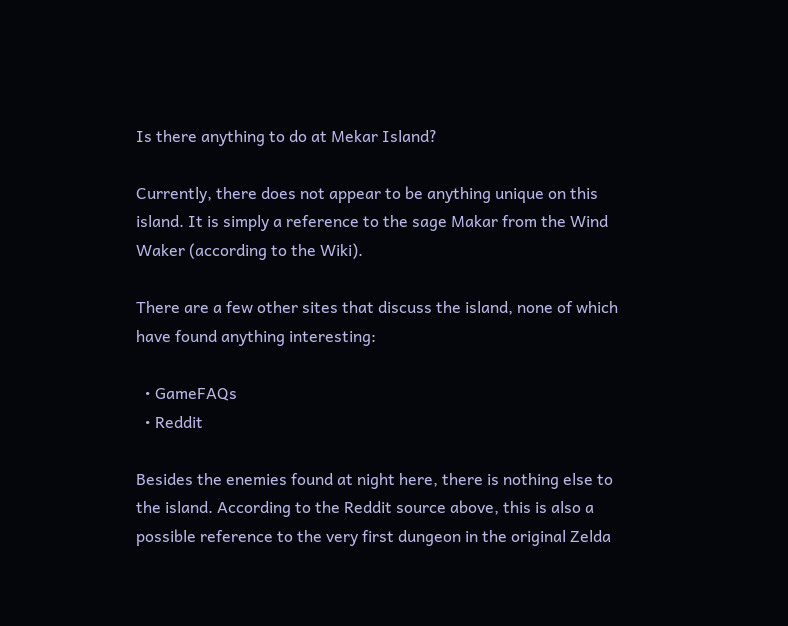Is there anything to do at Mekar Island?

Currently, there does not appear to be anything unique on this island. It is simply a reference to the sage Makar from the Wind Waker (according to the Wiki).

There are a few other sites that discuss the island, none of which have found anything interesting:

  • GameFAQs
  • Reddit

Besides the enemies found at night here, there is nothing else to the island. According to the Reddit source above, this is also a possible reference to the very first dungeon in the original Zelda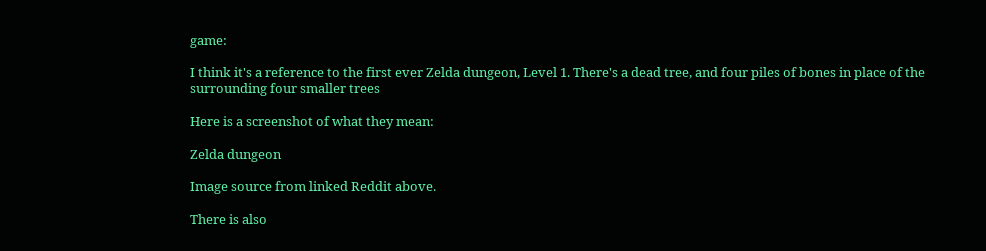game:

I think it's a reference to the first ever Zelda dungeon, Level 1. There's a dead tree, and four piles of bones in place of the surrounding four smaller trees

Here is a screenshot of what they mean:

Zelda dungeon

Image source from linked Reddit above.

There is also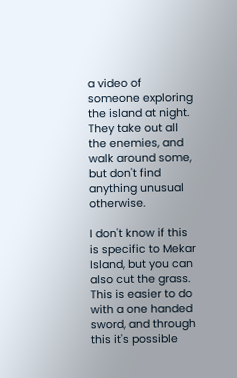a video of someone exploring the island at night. They take out all the enemies, and walk around some, but don't find anything unusual otherwise.

I don't know if this is specific to Mekar Island, but you can also cut the grass. This is easier to do with a one handed sword, and through this it's possible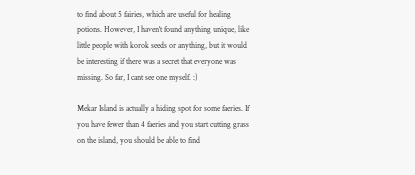to find about 5 fairies, which are useful for healing potions. However, I haven't found anything unique, like little people with korok seeds or anything, but it would be interesting if there was a secret that everyone was missing. So far, I cant see one myself. :)

Mekar Island is actually a hiding spot for some faeries. If you have fewer than 4 faeries and you start cutting grass on the island, you should be able to find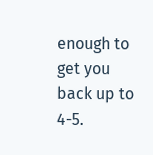enough to get you back up to 4-5.